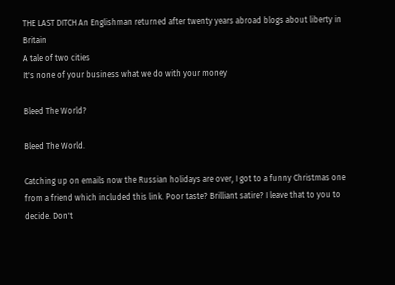THE LAST DITCH An Englishman returned after twenty years abroad blogs about liberty in Britain
A tale of two cities
It's none of your business what we do with your money

Bleed The World?

Bleed The World.

Catching up on emails now the Russian holidays are over, I got to a funny Christmas one from a friend which included this link. Poor taste? Brilliant satire? I leave that to you to decide. Don't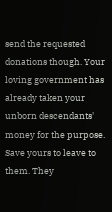send the requested donations though. Your loving government has already taken your unborn descendants' money for the purpose.  Save yours to leave to them. They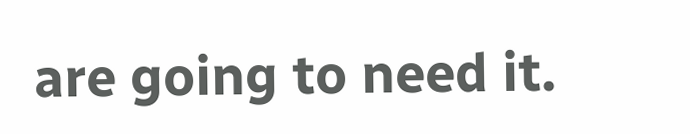are going to need it.